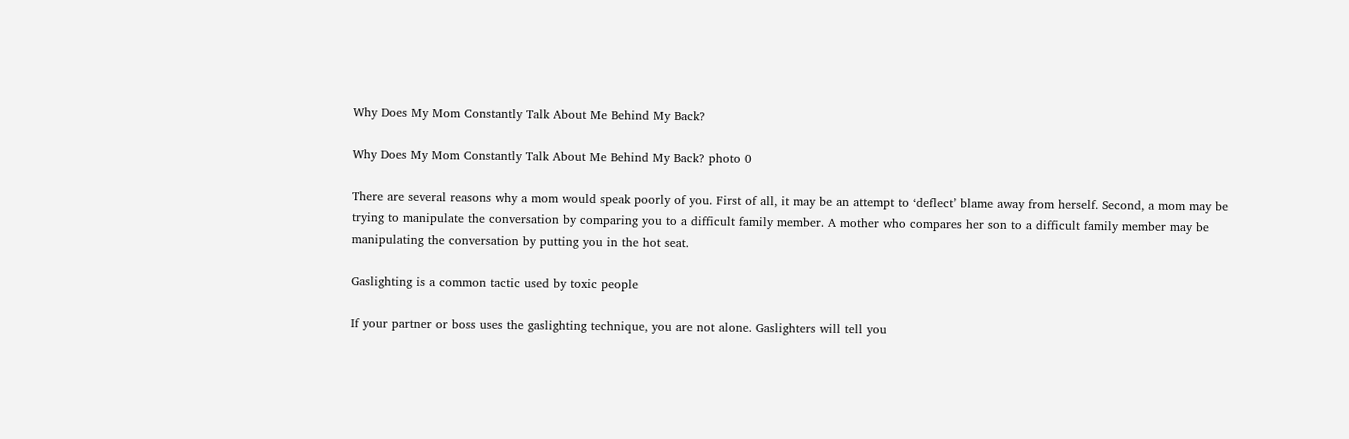Why Does My Mom Constantly Talk About Me Behind My Back?

Why Does My Mom Constantly Talk About Me Behind My Back? photo 0

There are several reasons why a mom would speak poorly of you. First of all, it may be an attempt to ‘deflect’ blame away from herself. Second, a mom may be trying to manipulate the conversation by comparing you to a difficult family member. A mother who compares her son to a difficult family member may be manipulating the conversation by putting you in the hot seat.

Gaslighting is a common tactic used by toxic people

If your partner or boss uses the gaslighting technique, you are not alone. Gaslighters will tell you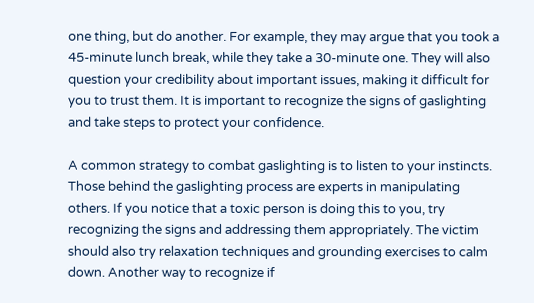one thing, but do another. For example, they may argue that you took a 45-minute lunch break, while they take a 30-minute one. They will also question your credibility about important issues, making it difficult for you to trust them. It is important to recognize the signs of gaslighting and take steps to protect your confidence.

A common strategy to combat gaslighting is to listen to your instincts. Those behind the gaslighting process are experts in manipulating others. If you notice that a toxic person is doing this to you, try recognizing the signs and addressing them appropriately. The victim should also try relaxation techniques and grounding exercises to calm down. Another way to recognize if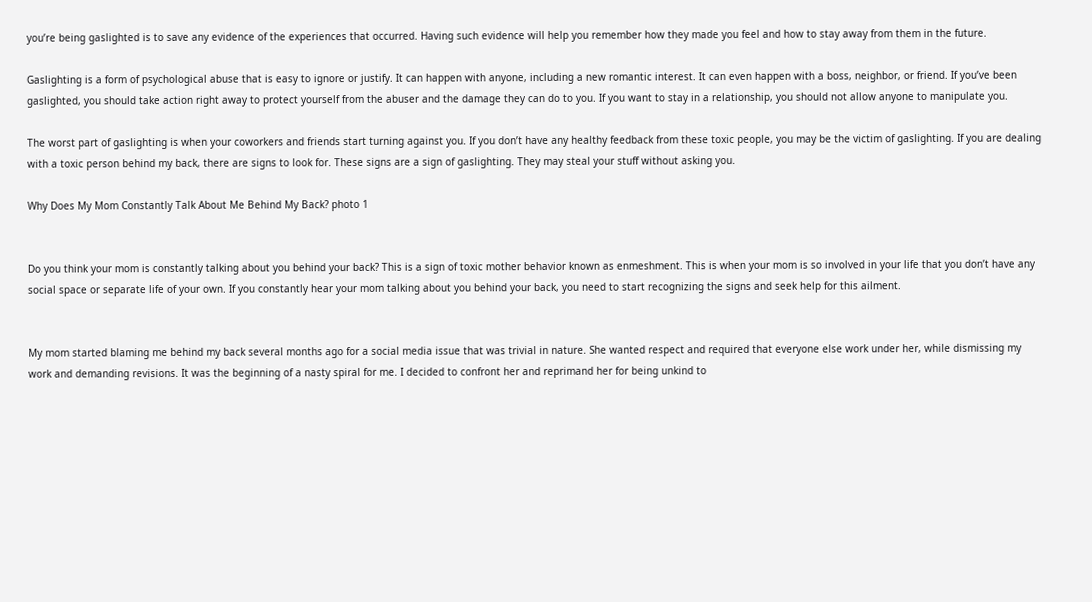you’re being gaslighted is to save any evidence of the experiences that occurred. Having such evidence will help you remember how they made you feel and how to stay away from them in the future.

Gaslighting is a form of psychological abuse that is easy to ignore or justify. It can happen with anyone, including a new romantic interest. It can even happen with a boss, neighbor, or friend. If you’ve been gaslighted, you should take action right away to protect yourself from the abuser and the damage they can do to you. If you want to stay in a relationship, you should not allow anyone to manipulate you.

The worst part of gaslighting is when your coworkers and friends start turning against you. If you don’t have any healthy feedback from these toxic people, you may be the victim of gaslighting. If you are dealing with a toxic person behind my back, there are signs to look for. These signs are a sign of gaslighting. They may steal your stuff without asking you.

Why Does My Mom Constantly Talk About Me Behind My Back? photo 1


Do you think your mom is constantly talking about you behind your back? This is a sign of toxic mother behavior known as enmeshment. This is when your mom is so involved in your life that you don’t have any social space or separate life of your own. If you constantly hear your mom talking about you behind your back, you need to start recognizing the signs and seek help for this ailment.


My mom started blaming me behind my back several months ago for a social media issue that was trivial in nature. She wanted respect and required that everyone else work under her, while dismissing my work and demanding revisions. It was the beginning of a nasty spiral for me. I decided to confront her and reprimand her for being unkind to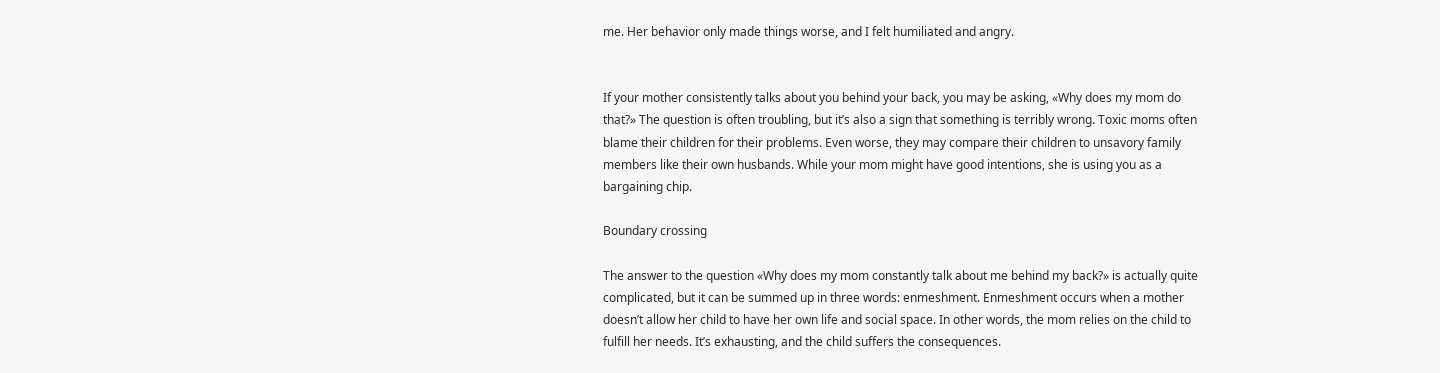me. Her behavior only made things worse, and I felt humiliated and angry.


If your mother consistently talks about you behind your back, you may be asking, «Why does my mom do that?» The question is often troubling, but it’s also a sign that something is terribly wrong. Toxic moms often blame their children for their problems. Even worse, they may compare their children to unsavory family members like their own husbands. While your mom might have good intentions, she is using you as a bargaining chip.

Boundary crossing

The answer to the question «Why does my mom constantly talk about me behind my back?» is actually quite complicated, but it can be summed up in three words: enmeshment. Enmeshment occurs when a mother doesn’t allow her child to have her own life and social space. In other words, the mom relies on the child to fulfill her needs. It’s exhausting, and the child suffers the consequences.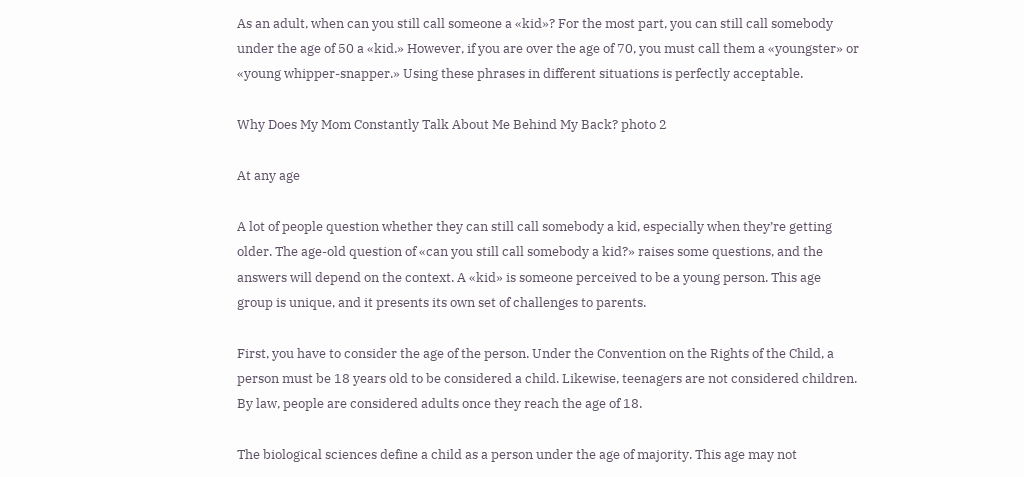As an adult, when can you still call someone a «kid»? For the most part, you can still call somebody under the age of 50 a «kid.» However, if you are over the age of 70, you must call them a «youngster» or «young whipper-snapper.» Using these phrases in different situations is perfectly acceptable.

Why Does My Mom Constantly Talk About Me Behind My Back? photo 2

At any age

A lot of people question whether they can still call somebody a kid, especially when they’re getting older. The age-old question of «can you still call somebody a kid?» raises some questions, and the answers will depend on the context. A «kid» is someone perceived to be a young person. This age group is unique, and it presents its own set of challenges to parents.

First, you have to consider the age of the person. Under the Convention on the Rights of the Child, a person must be 18 years old to be considered a child. Likewise, teenagers are not considered children. By law, people are considered adults once they reach the age of 18.

The biological sciences define a child as a person under the age of majority. This age may not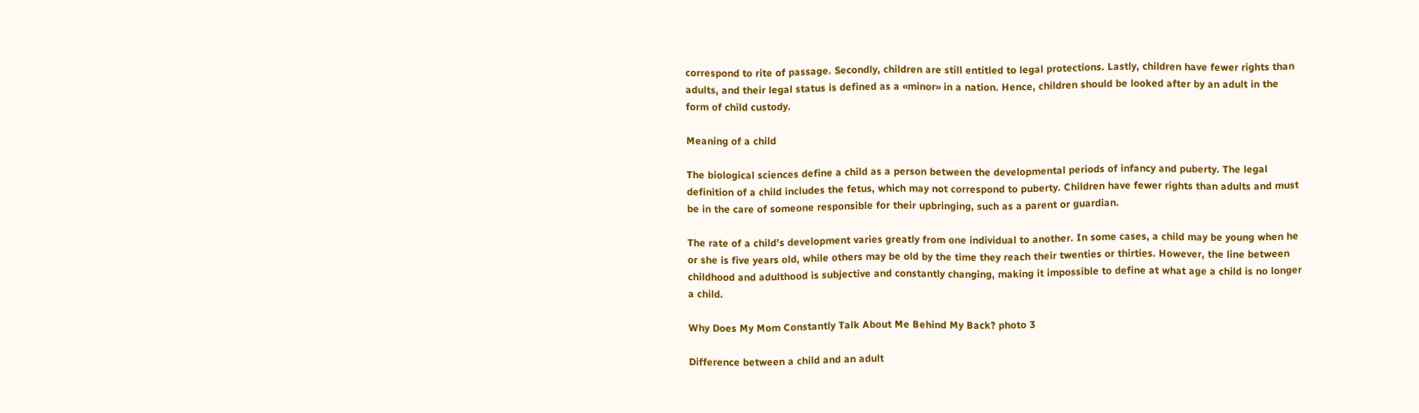correspond to rite of passage. Secondly, children are still entitled to legal protections. Lastly, children have fewer rights than adults, and their legal status is defined as a «minor» in a nation. Hence, children should be looked after by an adult in the form of child custody.

Meaning of a child

The biological sciences define a child as a person between the developmental periods of infancy and puberty. The legal definition of a child includes the fetus, which may not correspond to puberty. Children have fewer rights than adults and must be in the care of someone responsible for their upbringing, such as a parent or guardian.

The rate of a child’s development varies greatly from one individual to another. In some cases, a child may be young when he or she is five years old, while others may be old by the time they reach their twenties or thirties. However, the line between childhood and adulthood is subjective and constantly changing, making it impossible to define at what age a child is no longer a child.

Why Does My Mom Constantly Talk About Me Behind My Back? photo 3

Difference between a child and an adult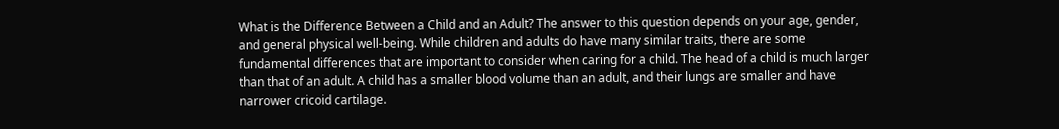What is the Difference Between a Child and an Adult? The answer to this question depends on your age, gender, and general physical well-being. While children and adults do have many similar traits, there are some fundamental differences that are important to consider when caring for a child. The head of a child is much larger than that of an adult. A child has a smaller blood volume than an adult, and their lungs are smaller and have narrower cricoid cartilage.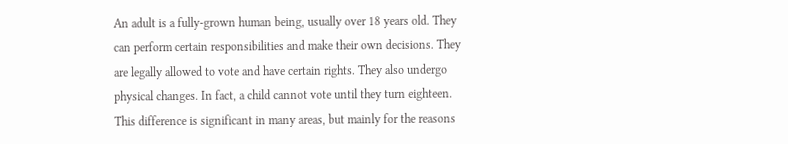An adult is a fully-grown human being, usually over 18 years old. They can perform certain responsibilities and make their own decisions. They are legally allowed to vote and have certain rights. They also undergo physical changes. In fact, a child cannot vote until they turn eighteen. This difference is significant in many areas, but mainly for the reasons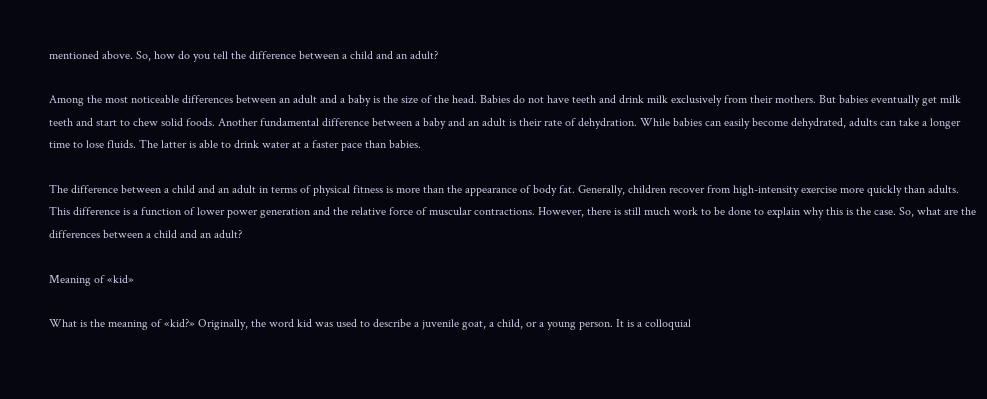mentioned above. So, how do you tell the difference between a child and an adult?

Among the most noticeable differences between an adult and a baby is the size of the head. Babies do not have teeth and drink milk exclusively from their mothers. But babies eventually get milk teeth and start to chew solid foods. Another fundamental difference between a baby and an adult is their rate of dehydration. While babies can easily become dehydrated, adults can take a longer time to lose fluids. The latter is able to drink water at a faster pace than babies.

The difference between a child and an adult in terms of physical fitness is more than the appearance of body fat. Generally, children recover from high-intensity exercise more quickly than adults. This difference is a function of lower power generation and the relative force of muscular contractions. However, there is still much work to be done to explain why this is the case. So, what are the differences between a child and an adult?

Meaning of «kid»

What is the meaning of «kid?» Originally, the word kid was used to describe a juvenile goat, a child, or a young person. It is a colloquial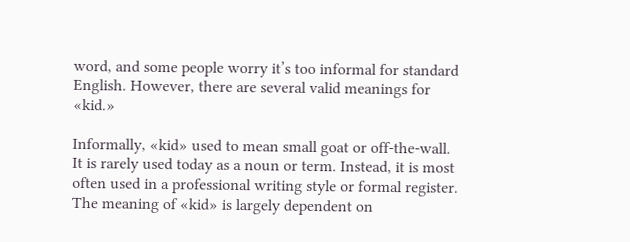word, and some people worry it’s too informal for standard English. However, there are several valid meanings for «kid.»

Informally, «kid» used to mean small goat or off-the-wall. It is rarely used today as a noun or term. Instead, it is most often used in a professional writing style or formal register. The meaning of «kid» is largely dependent on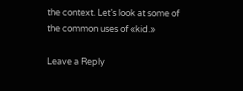the context. Let’s look at some of the common uses of «kid.»

Leave a Reply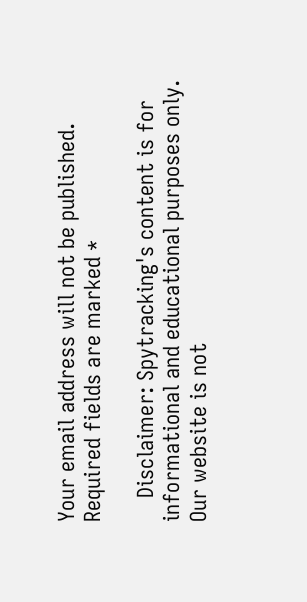Your email address will not be published. Required fields are marked *

    Disclaimer: Spytracking's content is for informational and educational purposes only. Our website is not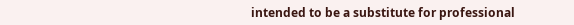intended to be a substitute for professional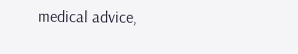medical advice,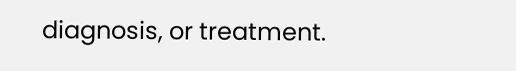diagnosis, or treatment.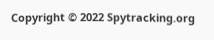Copyright © 2022 Spytracking.org